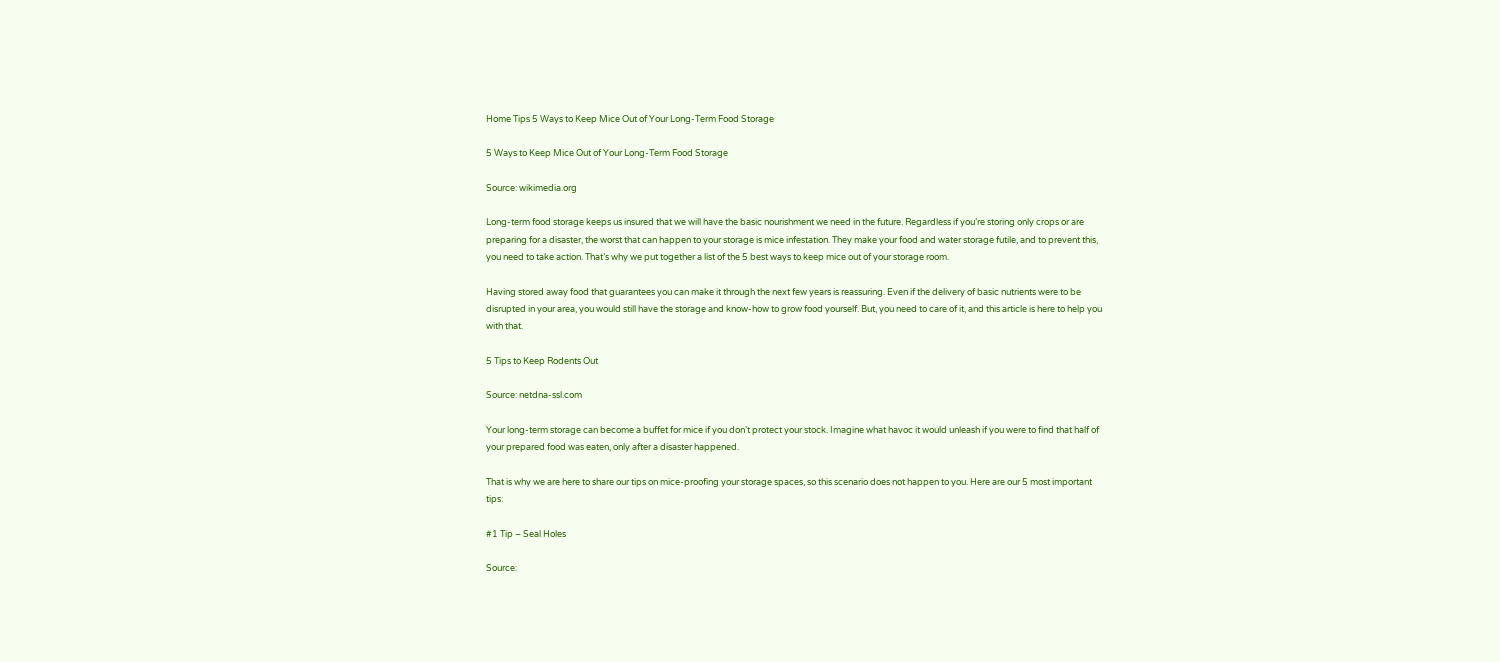Home Tips 5 Ways to Keep Mice Out of Your Long-Term Food Storage

5 Ways to Keep Mice Out of Your Long-Term Food Storage

Source: wikimedia.org

Long-term food storage keeps us insured that we will have the basic nourishment we need in the future. Regardless if you’re storing only crops or are preparing for a disaster, the worst that can happen to your storage is mice infestation. They make your food and water storage futile, and to prevent this, you need to take action. That’s why we put together a list of the 5 best ways to keep mice out of your storage room.

Having stored away food that guarantees you can make it through the next few years is reassuring. Even if the delivery of basic nutrients were to be disrupted in your area, you would still have the storage and know-how to grow food yourself. But, you need to care of it, and this article is here to help you with that.

5 Tips to Keep Rodents Out

Source: netdna-ssl.com

Your long-term storage can become a buffet for mice if you don’t protect your stock. Imagine what havoc it would unleash if you were to find that half of your prepared food was eaten, only after a disaster happened.

That is why we are here to share our tips on mice-proofing your storage spaces, so this scenario does not happen to you. Here are our 5 most important tips:

#1 Tip – Seal Holes

Source: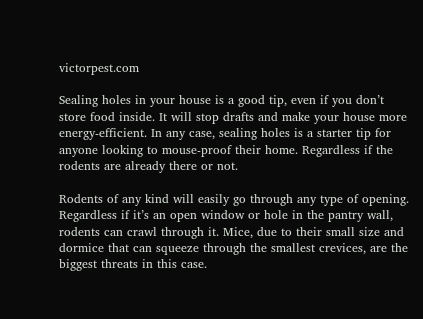victorpest.com

Sealing holes in your house is a good tip, even if you don’t store food inside. It will stop drafts and make your house more energy-efficient. In any case, sealing holes is a starter tip for anyone looking to mouse-proof their home. Regardless if the rodents are already there or not.

Rodents of any kind will easily go through any type of opening. Regardless if it’s an open window or hole in the pantry wall, rodents can crawl through it. Mice, due to their small size and dormice that can squeeze through the smallest crevices, are the biggest threats in this case.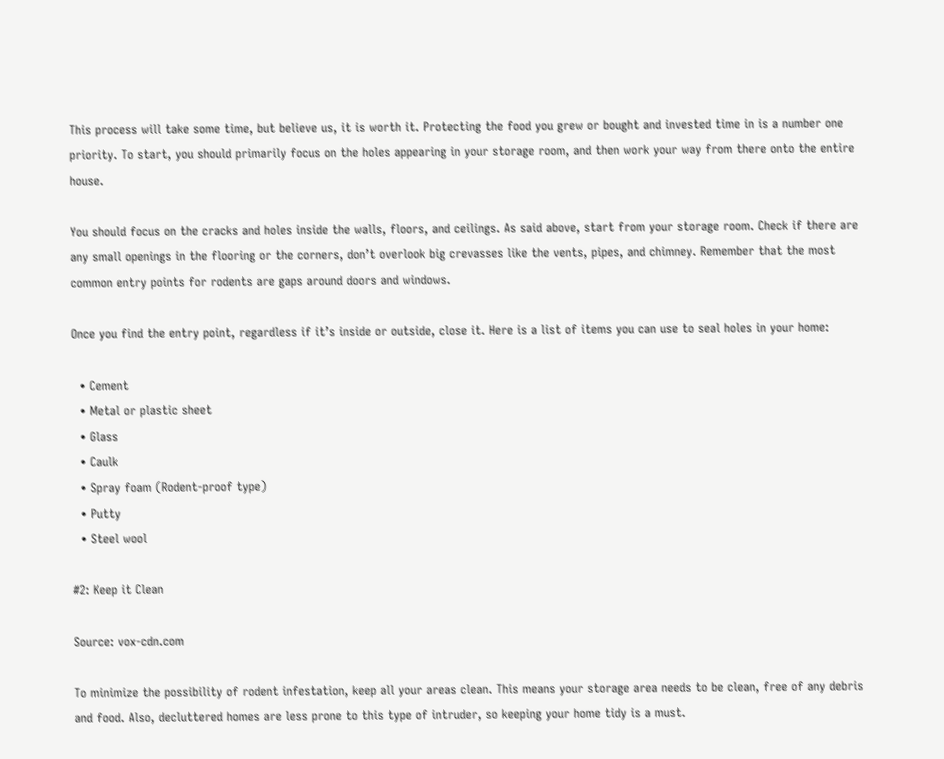This process will take some time, but believe us, it is worth it. Protecting the food you grew or bought and invested time in is a number one priority. To start, you should primarily focus on the holes appearing in your storage room, and then work your way from there onto the entire house.

You should focus on the cracks and holes inside the walls, floors, and ceilings. As said above, start from your storage room. Check if there are any small openings in the flooring or the corners, don’t overlook big crevasses like the vents, pipes, and chimney. Remember that the most common entry points for rodents are gaps around doors and windows.

Once you find the entry point, regardless if it’s inside or outside, close it. Here is a list of items you can use to seal holes in your home:

  • Cement
  • Metal or plastic sheet
  • Glass
  • Caulk
  • Spray foam (Rodent-proof type)
  • Putty
  • Steel wool

#2: Keep it Clean

Source: vox-cdn.com

To minimize the possibility of rodent infestation, keep all your areas clean. This means your storage area needs to be clean, free of any debris and food. Also, decluttered homes are less prone to this type of intruder, so keeping your home tidy is a must.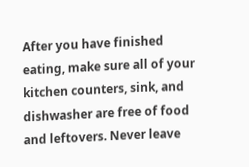After you have finished eating, make sure all of your kitchen counters, sink, and dishwasher are free of food and leftovers. Never leave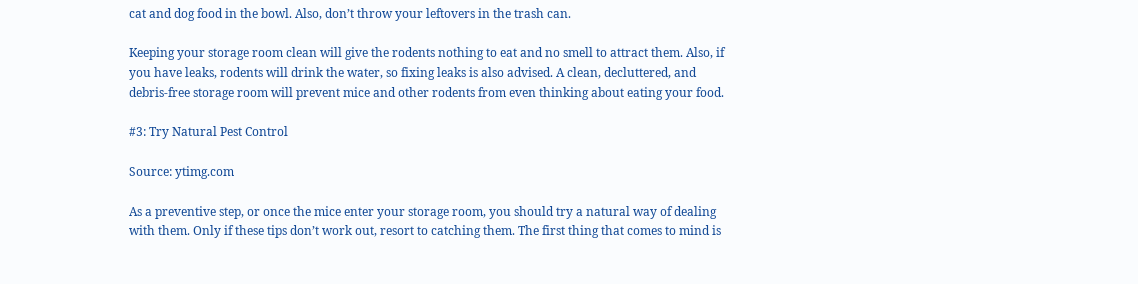cat and dog food in the bowl. Also, don’t throw your leftovers in the trash can.

Keeping your storage room clean will give the rodents nothing to eat and no smell to attract them. Also, if you have leaks, rodents will drink the water, so fixing leaks is also advised. A clean, decluttered, and debris-free storage room will prevent mice and other rodents from even thinking about eating your food.

#3: Try Natural Pest Control

Source: ytimg.com

As a preventive step, or once the mice enter your storage room, you should try a natural way of dealing with them. Only if these tips don’t work out, resort to catching them. The first thing that comes to mind is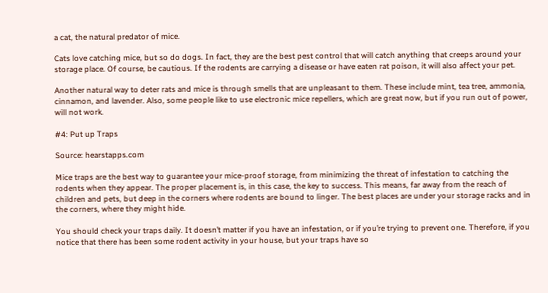a cat, the natural predator of mice.

Cats love catching mice, but so do dogs. In fact, they are the best pest control that will catch anything that creeps around your storage place. Of course, be cautious. If the rodents are carrying a disease or have eaten rat poison, it will also affect your pet.

Another natural way to deter rats and mice is through smells that are unpleasant to them. These include mint, tea tree, ammonia, cinnamon, and lavender. Also, some people like to use electronic mice repellers, which are great now, but if you run out of power, will not work.

#4: Put up Traps

Source: hearstapps.com

Mice traps are the best way to guarantee your mice-proof storage, from minimizing the threat of infestation to catching the rodents when they appear. The proper placement is, in this case, the key to success. This means, far away from the reach of children and pets, but deep in the corners where rodents are bound to linger. The best places are under your storage racks and in the corners, where they might hide.

You should check your traps daily. It doesn’t matter if you have an infestation, or if you’re trying to prevent one. Therefore, if you notice that there has been some rodent activity in your house, but your traps have so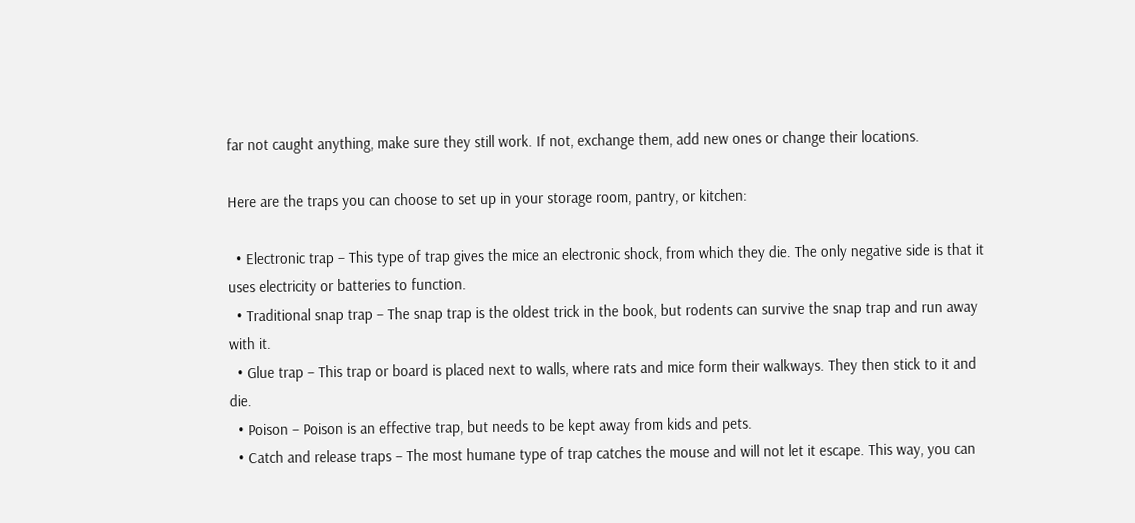far not caught anything, make sure they still work. If not, exchange them, add new ones or change their locations.

Here are the traps you can choose to set up in your storage room, pantry, or kitchen:

  • Electronic trap – This type of trap gives the mice an electronic shock, from which they die. The only negative side is that it uses electricity or batteries to function.
  • Traditional snap trap – The snap trap is the oldest trick in the book, but rodents can survive the snap trap and run away with it.
  • Glue trap – This trap or board is placed next to walls, where rats and mice form their walkways. They then stick to it and die.
  • Poison – Poison is an effective trap, but needs to be kept away from kids and pets.
  • Catch and release traps – The most humane type of trap catches the mouse and will not let it escape. This way, you can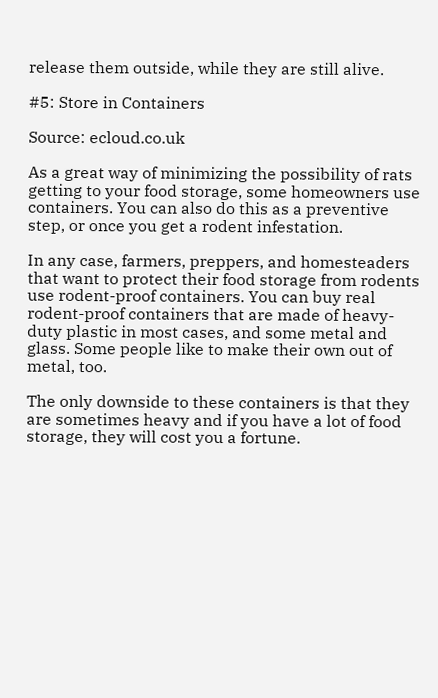release them outside, while they are still alive.

#5: Store in Containers

Source: ecloud.co.uk

As a great way of minimizing the possibility of rats getting to your food storage, some homeowners use containers. You can also do this as a preventive step, or once you get a rodent infestation.

In any case, farmers, preppers, and homesteaders that want to protect their food storage from rodents use rodent-proof containers. You can buy real rodent-proof containers that are made of heavy-duty plastic in most cases, and some metal and glass. Some people like to make their own out of metal, too.

The only downside to these containers is that they are sometimes heavy and if you have a lot of food storage, they will cost you a fortune.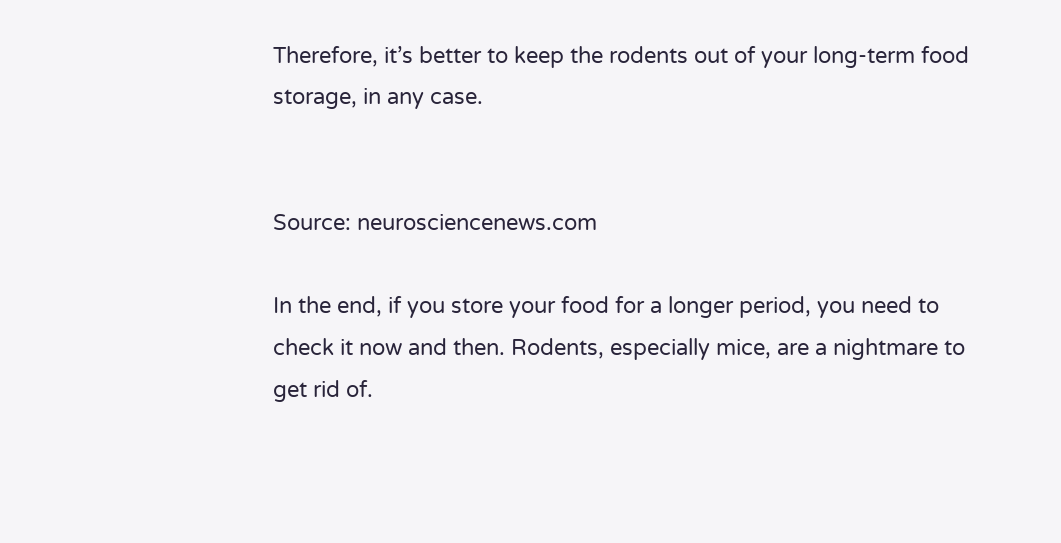Therefore, it’s better to keep the rodents out of your long-term food storage, in any case.


Source: neurosciencenews.com

In the end, if you store your food for a longer period, you need to check it now and then. Rodents, especially mice, are a nightmare to get rid of.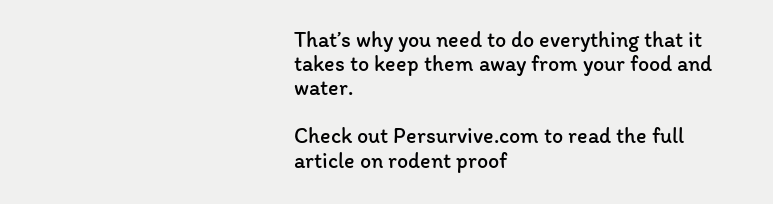That’s why you need to do everything that it takes to keep them away from your food and water.

Check out Persurvive.com to read the full article on rodent proof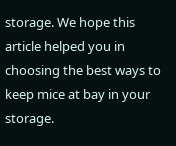storage. We hope this article helped you in choosing the best ways to keep mice at bay in your storage.